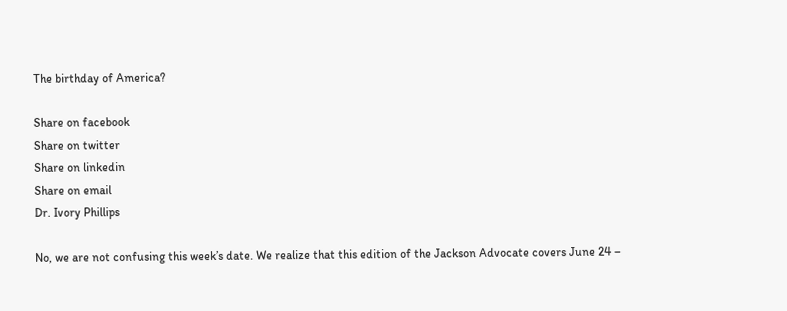The birthday of America?

Share on facebook
Share on twitter
Share on linkedin
Share on email
Dr. Ivory Phillips

No, we are not confusing this week’s date. We realize that this edition of the Jackson Advocate covers June 24 –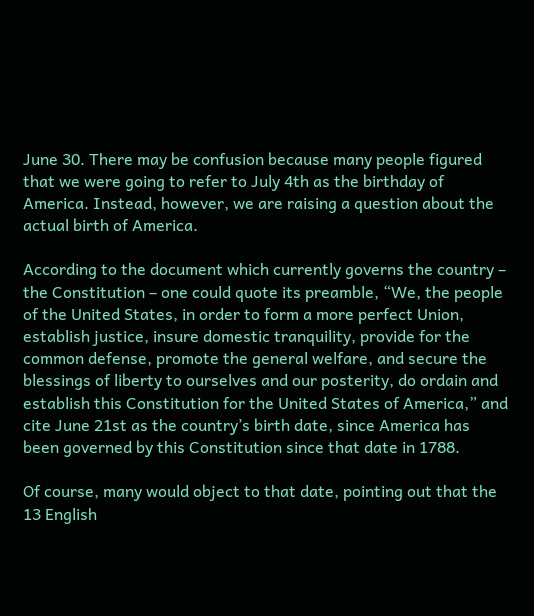June 30. There may be confusion because many people figured that we were going to refer to July 4th as the birthday of America. Instead, however, we are raising a question about the actual birth of America.

According to the document which currently governs the country – the Constitution – one could quote its preamble, “We, the people of the United States, in order to form a more perfect Union, establish justice, insure domestic tranquility, provide for the common defense, promote the general welfare, and secure the blessings of liberty to ourselves and our posterity, do ordain and establish this Constitution for the United States of America,” and cite June 21st as the country’s birth date, since America has been governed by this Constitution since that date in 1788.

Of course, many would object to that date, pointing out that the 13 English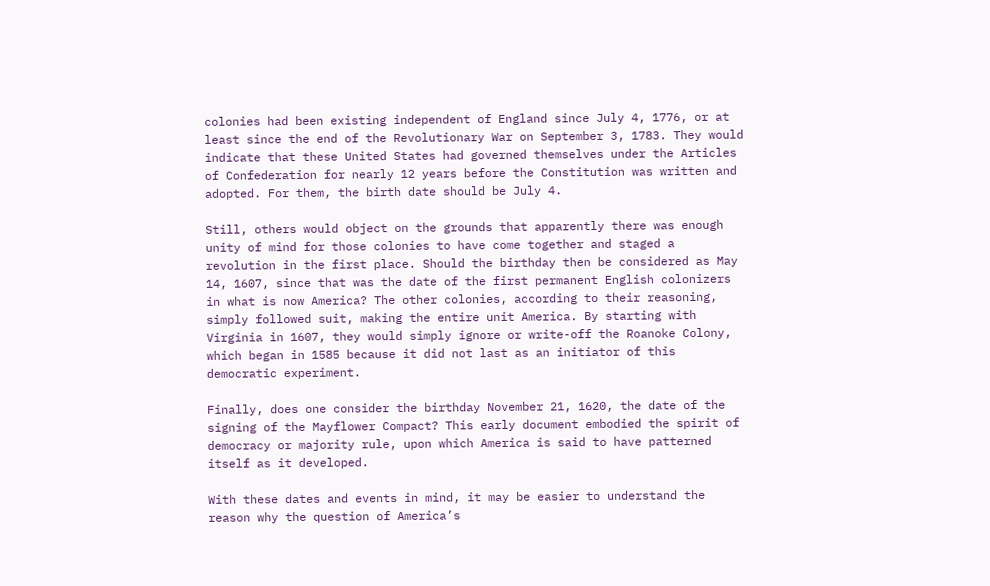colonies had been existing independent of England since July 4, 1776, or at least since the end of the Revolutionary War on September 3, 1783. They would indicate that these United States had governed themselves under the Articles of Confederation for nearly 12 years before the Constitution was written and adopted. For them, the birth date should be July 4.

Still, others would object on the grounds that apparently there was enough unity of mind for those colonies to have come together and staged a revolution in the first place. Should the birthday then be considered as May 14, 1607, since that was the date of the first permanent English colonizers in what is now America? The other colonies, according to their reasoning, simply followed suit, making the entire unit America. By starting with Virginia in 1607, they would simply ignore or write-off the Roanoke Colony, which began in 1585 because it did not last as an initiator of this democratic experiment.

Finally, does one consider the birthday November 21, 1620, the date of the signing of the Mayflower Compact? This early document embodied the spirit of democracy or majority rule, upon which America is said to have patterned itself as it developed.

With these dates and events in mind, it may be easier to understand the reason why the question of America’s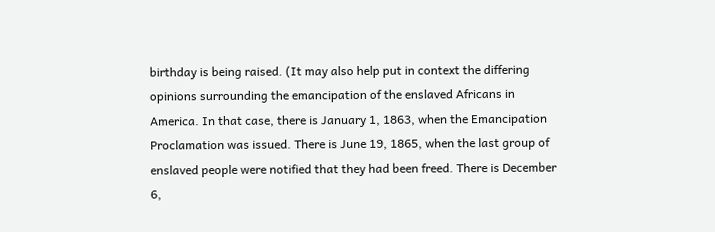birthday is being raised. (It may also help put in context the differing opinions surrounding the emancipation of the enslaved Africans in America. In that case, there is January 1, 1863, when the Emancipation Proclamation was issued. There is June 19, 1865, when the last group of enslaved people were notified that they had been freed. There is December 6,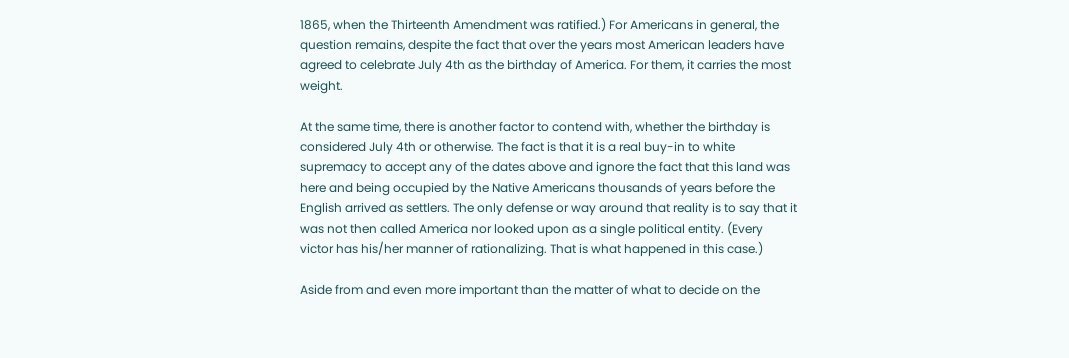1865, when the Thirteenth Amendment was ratified.) For Americans in general, the question remains, despite the fact that over the years most American leaders have agreed to celebrate July 4th as the birthday of America. For them, it carries the most weight.

At the same time, there is another factor to contend with, whether the birthday is considered July 4th or otherwise. The fact is that it is a real buy-in to white supremacy to accept any of the dates above and ignore the fact that this land was here and being occupied by the Native Americans thousands of years before the English arrived as settlers. The only defense or way around that reality is to say that it was not then called America nor looked upon as a single political entity. (Every victor has his/her manner of rationalizing. That is what happened in this case.)

Aside from and even more important than the matter of what to decide on the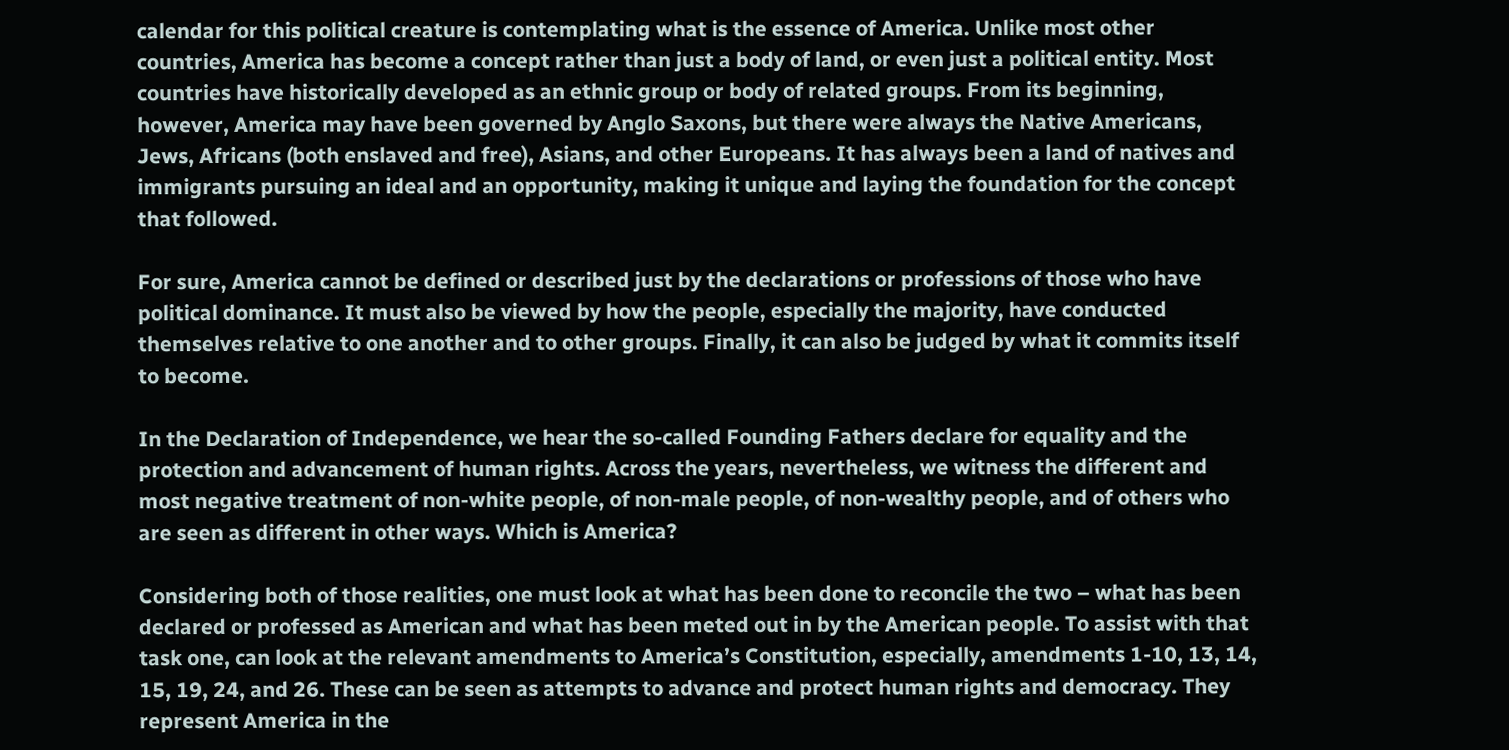calendar for this political creature is contemplating what is the essence of America. Unlike most other countries, America has become a concept rather than just a body of land, or even just a political entity. Most countries have historically developed as an ethnic group or body of related groups. From its beginning, however, America may have been governed by Anglo Saxons, but there were always the Native Americans, Jews, Africans (both enslaved and free), Asians, and other Europeans. It has always been a land of natives and immigrants pursuing an ideal and an opportunity, making it unique and laying the foundation for the concept that followed.

For sure, America cannot be defined or described just by the declarations or professions of those who have political dominance. It must also be viewed by how the people, especially the majority, have conducted themselves relative to one another and to other groups. Finally, it can also be judged by what it commits itself to become.

In the Declaration of Independence, we hear the so-called Founding Fathers declare for equality and the protection and advancement of human rights. Across the years, nevertheless, we witness the different and most negative treatment of non-white people, of non-male people, of non-wealthy people, and of others who are seen as different in other ways. Which is America?

Considering both of those realities, one must look at what has been done to reconcile the two – what has been declared or professed as American and what has been meted out in by the American people. To assist with that task one, can look at the relevant amendments to America’s Constitution, especially, amendments 1-10, 13, 14, 15, 19, 24, and 26. These can be seen as attempts to advance and protect human rights and democracy. They represent America in the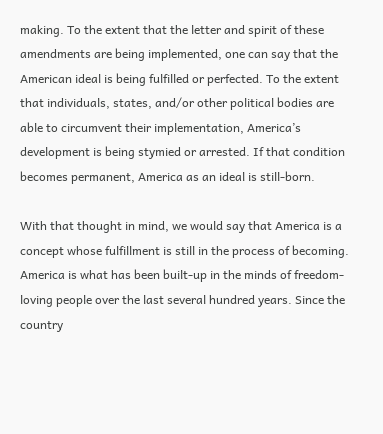making. To the extent that the letter and spirit of these amendments are being implemented, one can say that the American ideal is being fulfilled or perfected. To the extent that individuals, states, and/or other political bodies are able to circumvent their implementation, America’s development is being stymied or arrested. If that condition becomes permanent, America as an ideal is still-born.

With that thought in mind, we would say that America is a concept whose fulfillment is still in the process of becoming. America is what has been built-up in the minds of freedom-loving people over the last several hundred years. Since the country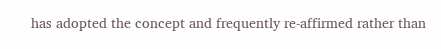has adopted the concept and frequently re-affirmed rather than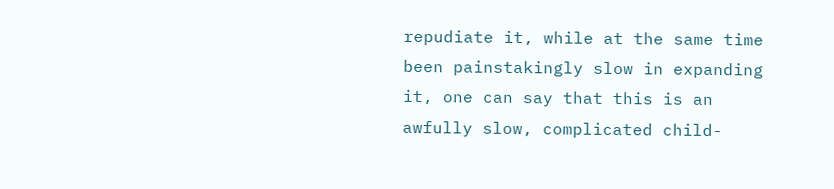repudiate it, while at the same time been painstakingly slow in expanding it, one can say that this is an awfully slow, complicated child-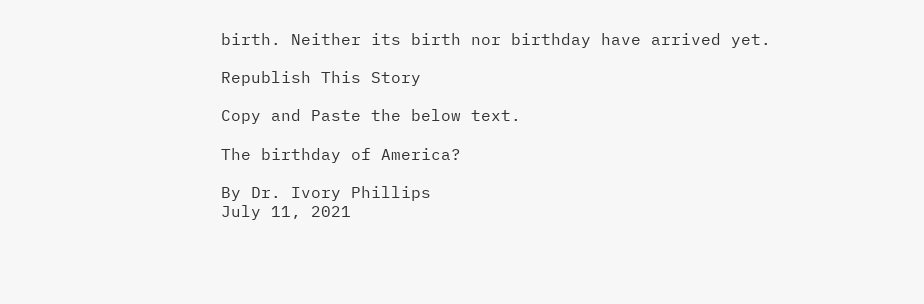birth. Neither its birth nor birthday have arrived yet.

Republish This Story

Copy and Paste the below text.

The birthday of America?

By Dr. Ivory Phillips
July 11, 2021